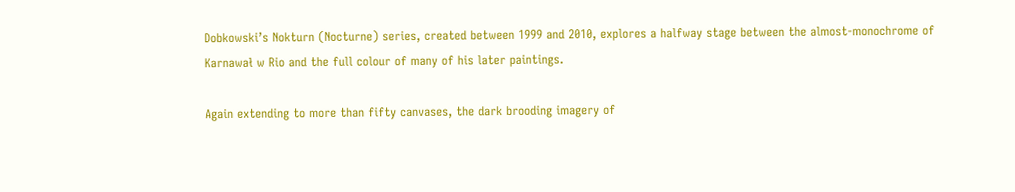Dobkowski’s Nokturn (Nocturne) series, created between 1999 and 2010, explores a halfway stage between the almost-monochrome of Karnawał w Rio and the full colour of many of his later paintings.

Again extending to more than fifty canvases, the dark brooding imagery of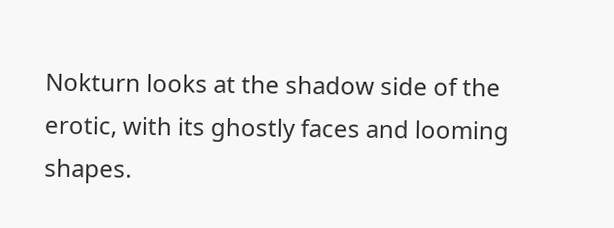Nokturn looks at the shadow side of the erotic, with its ghostly faces and looming shapes.